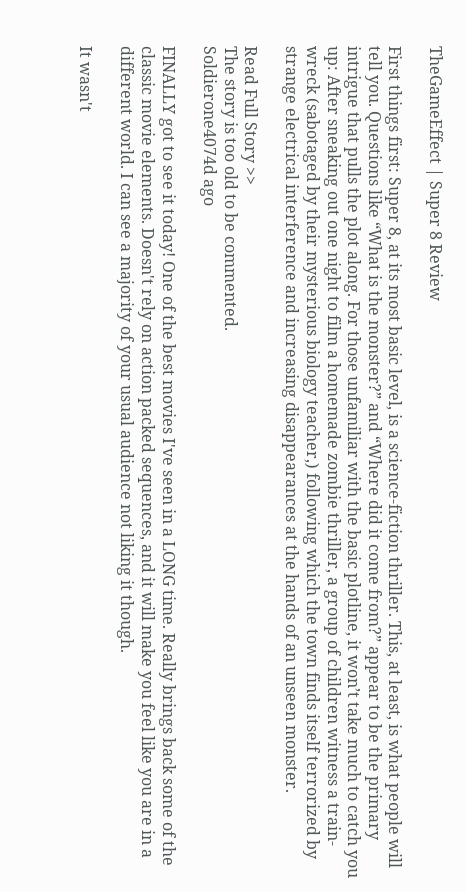TheGameEffect | Super 8 Review

First things first: Super 8, at its most basic level, is a science-fiction thriller. This, at least, is what people will tell you. Questions like “What is the monster?” and “Where did it come from?” appear to be the primary intrigue that pulls the plot along. For those unfamiliar with the basic plotline, it won’t take much to catch you up: After sneaking out one night to film a homemade zombie thriller, a group of children witness a train-wreck (sabotaged by their mysterious biology teacher,) following which the town finds itself terrorized by strange electrical interference and increasing disappearances at the hands of an unseen monster.

Read Full Story >>
The story is too old to be commented.
Soldierone4074d ago

FINALLY got to see it today! One of the best movies I've seen in a LONG time. Really brings back some of the classic movie elements. Doesn't rely on action packed sequences, and it will make you feel like you are in a different world. I can see a majority of your usual audience not liking it though.

It wasn't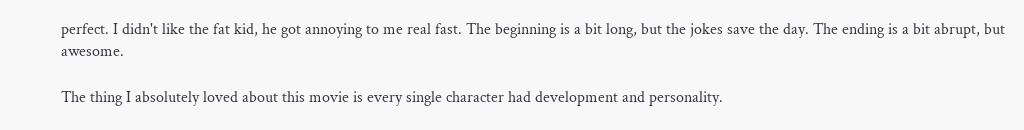perfect. I didn't like the fat kid, he got annoying to me real fast. The beginning is a bit long, but the jokes save the day. The ending is a bit abrupt, but awesome.

The thing I absolutely loved about this movie is every single character had development and personality.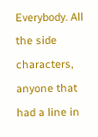Everybody. All the side characters, anyone that had a line in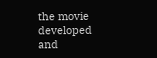the movie developed and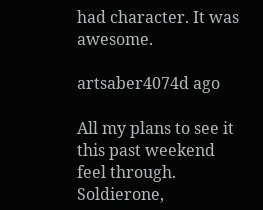had character. It was awesome.

artsaber4074d ago

All my plans to see it this past weekend feel through. Soldierone,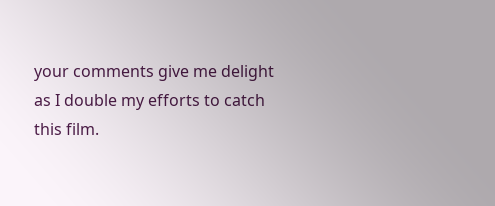your comments give me delight as I double my efforts to catch this film.